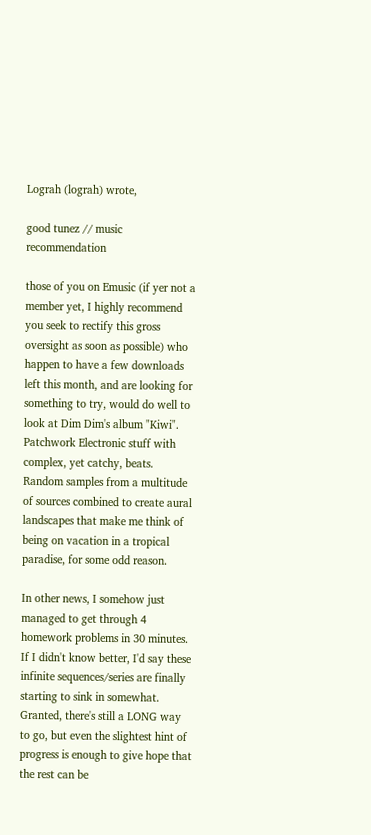Lograh (lograh) wrote,

good tunez // music recommendation

those of you on Emusic (if yer not a member yet, I highly recommend you seek to rectify this gross oversight as soon as possible) who happen to have a few downloads left this month, and are looking for something to try, would do well to look at Dim Dim's album "Kiwi". Patchwork Electronic stuff with complex, yet catchy, beats. Random samples from a multitude of sources combined to create aural landscapes that make me think of being on vacation in a tropical paradise, for some odd reason.

In other news, I somehow just managed to get through 4 homework problems in 30 minutes. If I didn't know better, I'd say these infinite sequences/series are finally starting to sink in somewhat. Granted, there's still a LONG way to go, but even the slightest hint of progress is enough to give hope that the rest can be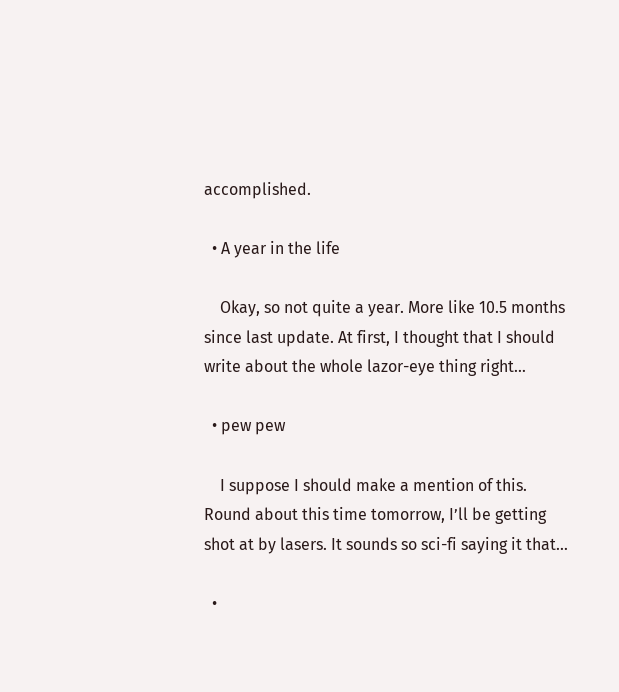accomplished.

  • A year in the life

    Okay, so not quite a year. More like 10.5 months since last update. At first, I thought that I should write about the whole lazor-eye thing right…

  • pew pew

    I suppose I should make a mention of this. Round about this time tomorrow, I’ll be getting shot at by lasers. It sounds so sci-fi saying it that…

  •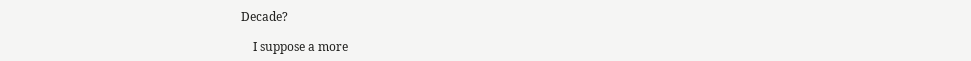Decade?

    I suppose a more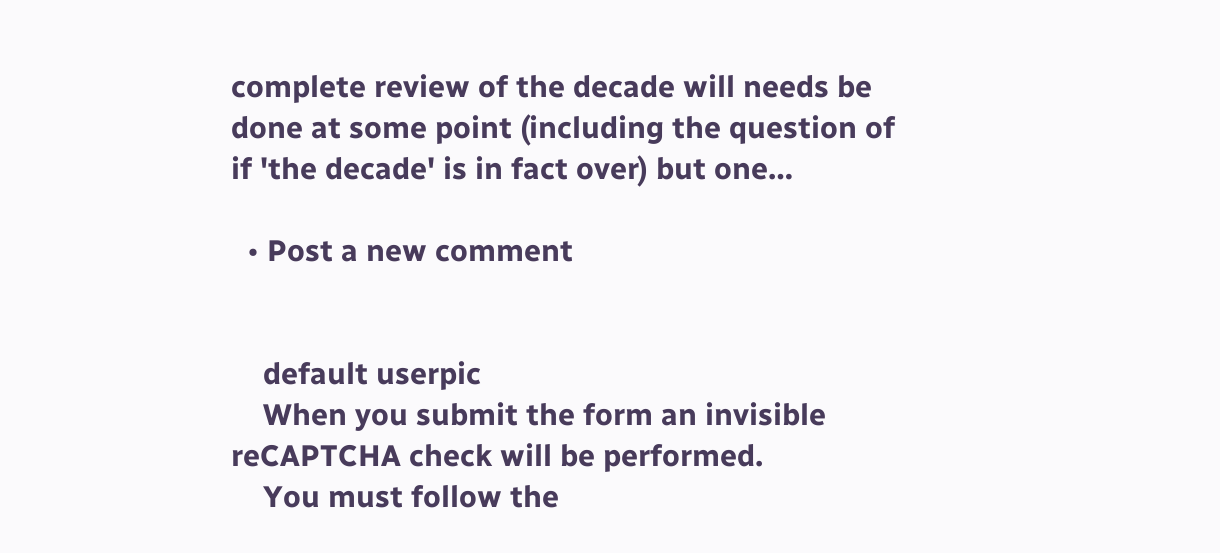complete review of the decade will needs be done at some point (including the question of if 'the decade' is in fact over) but one…

  • Post a new comment


    default userpic
    When you submit the form an invisible reCAPTCHA check will be performed.
    You must follow the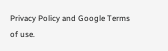Privacy Policy and Google Terms of use.